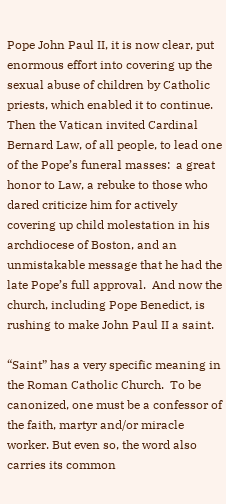Pope John Paul II, it is now clear, put enormous effort into covering up the sexual abuse of children by Catholic priests, which enabled it to continue.  Then the Vatican invited Cardinal Bernard Law, of all people, to lead one of the Pope’s funeral masses:  a great honor to Law, a rebuke to those who dared criticize him for actively covering up child molestation in his archdiocese of Boston, and an unmistakable message that he had the late Pope’s full approval.  And now the church, including Pope Benedict, is rushing to make John Paul II a saint.

“Saint” has a very specific meaning in the Roman Catholic Church.  To be canonized, one must be a confessor of the faith, martyr and/or miracle worker. But even so, the word also carries its common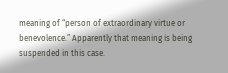meaning of “person of extraordinary virtue or benevolence.” Apparently that meaning is being suspended in this case.